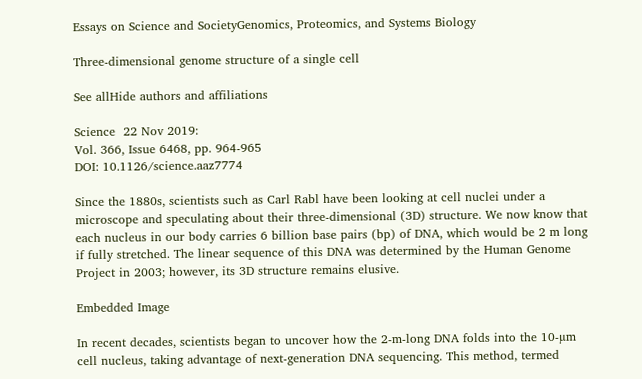Essays on Science and SocietyGenomics, Proteomics, and Systems Biology

Three-dimensional genome structure of a single cell

See allHide authors and affiliations

Science  22 Nov 2019:
Vol. 366, Issue 6468, pp. 964-965
DOI: 10.1126/science.aaz7774

Since the 1880s, scientists such as Carl Rabl have been looking at cell nuclei under a microscope and speculating about their three-dimensional (3D) structure. We now know that each nucleus in our body carries 6 billion base pairs (bp) of DNA, which would be 2 m long if fully stretched. The linear sequence of this DNA was determined by the Human Genome Project in 2003; however, its 3D structure remains elusive.

Embedded Image

In recent decades, scientists began to uncover how the 2-m-long DNA folds into the 10-µm cell nucleus, taking advantage of next-generation DNA sequencing. This method, termed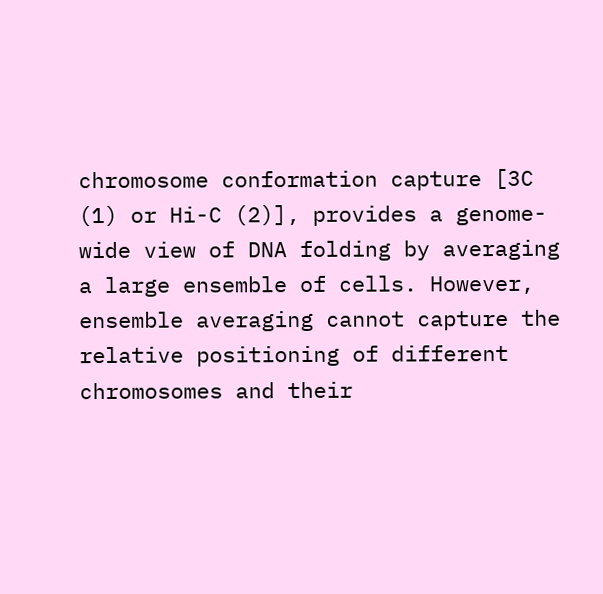chromosome conformation capture [3C (1) or Hi-C (2)], provides a genome-wide view of DNA folding by averaging a large ensemble of cells. However, ensemble averaging cannot capture the relative positioning of different chromosomes and their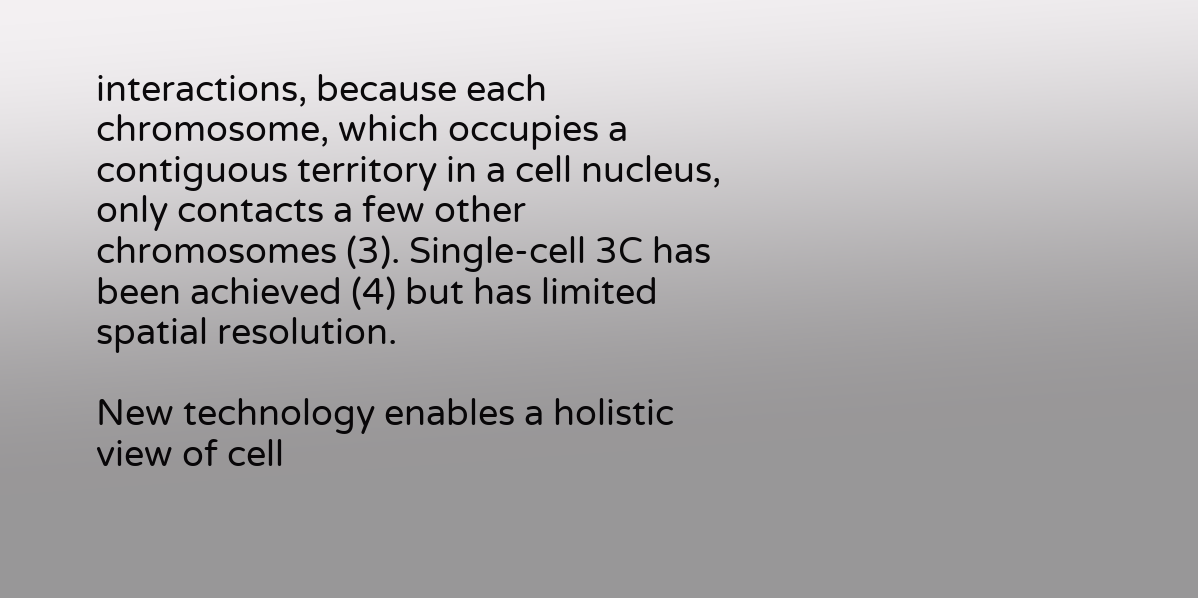interactions, because each chromosome, which occupies a contiguous territory in a cell nucleus, only contacts a few other chromosomes (3). Single-cell 3C has been achieved (4) but has limited spatial resolution.

New technology enables a holistic view of cell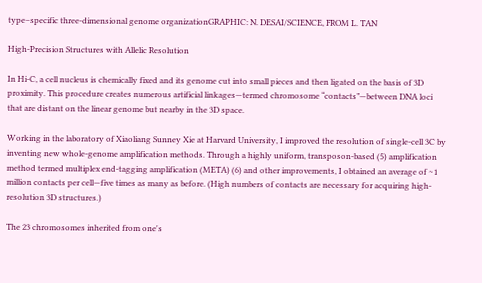type–specific three-dimensional genome organizationGRAPHIC: N. DESAI/SCIENCE, FROM L. TAN

High-Precision Structures with Allelic Resolution

In Hi-C, a cell nucleus is chemically fixed and its genome cut into small pieces and then ligated on the basis of 3D proximity. This procedure creates numerous artificial linkages—termed chromosome “contacts”—between DNA loci that are distant on the linear genome but nearby in the 3D space.

Working in the laboratory of Xiaoliang Sunney Xie at Harvard University, I improved the resolution of single-cell 3C by inventing new whole-genome amplification methods. Through a highly uniform, transposon-based (5) amplification method termed multiplex end-tagging amplification (META) (6) and other improvements, I obtained an average of ∼1 million contacts per cell—five times as many as before. (High numbers of contacts are necessary for acquiring high-resolution 3D structures.)

The 23 chromosomes inherited from one's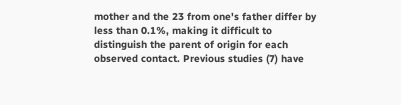mother and the 23 from one's father differ by less than 0.1%, making it difficult to distinguish the parent of origin for each observed contact. Previous studies (7) have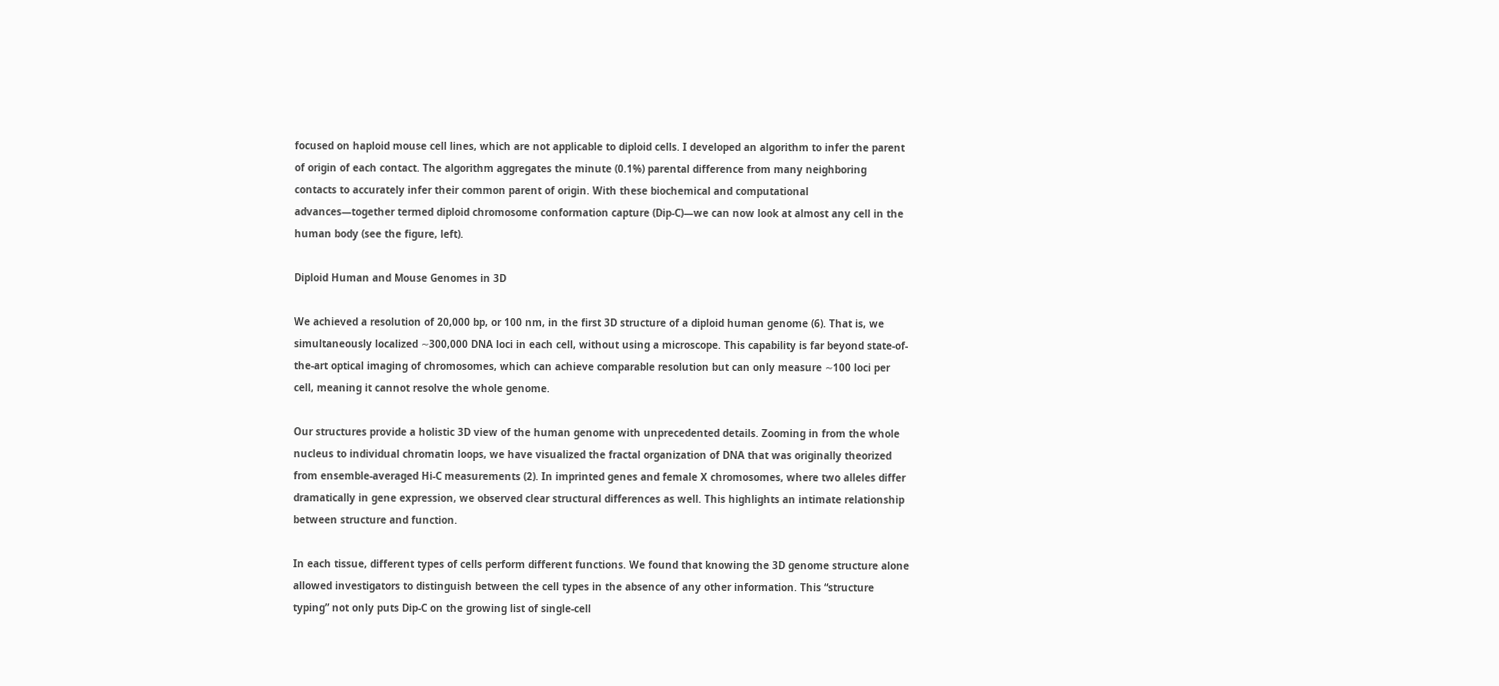focused on haploid mouse cell lines, which are not applicable to diploid cells. I developed an algorithm to infer the parent of origin of each contact. The algorithm aggregates the minute (0.1%) parental difference from many neighboring contacts to accurately infer their common parent of origin. With these biochemical and computational advances—together termed diploid chromosome conformation capture (Dip-C)—we can now look at almost any cell in the human body (see the figure, left).

Diploid Human and Mouse Genomes in 3D

We achieved a resolution of 20,000 bp, or 100 nm, in the first 3D structure of a diploid human genome (6). That is, we simultaneously localized ∼300,000 DNA loci in each cell, without using a microscope. This capability is far beyond state-of-the-art optical imaging of chromosomes, which can achieve comparable resolution but can only measure ∼100 loci per cell, meaning it cannot resolve the whole genome.

Our structures provide a holistic 3D view of the human genome with unprecedented details. Zooming in from the whole nucleus to individual chromatin loops, we have visualized the fractal organization of DNA that was originally theorized from ensemble-averaged Hi-C measurements (2). In imprinted genes and female X chromosomes, where two alleles differ dramatically in gene expression, we observed clear structural differences as well. This highlights an intimate relationship between structure and function.

In each tissue, different types of cells perform different functions. We found that knowing the 3D genome structure alone allowed investigators to distinguish between the cell types in the absence of any other information. This “structure typing” not only puts Dip-C on the growing list of single-cell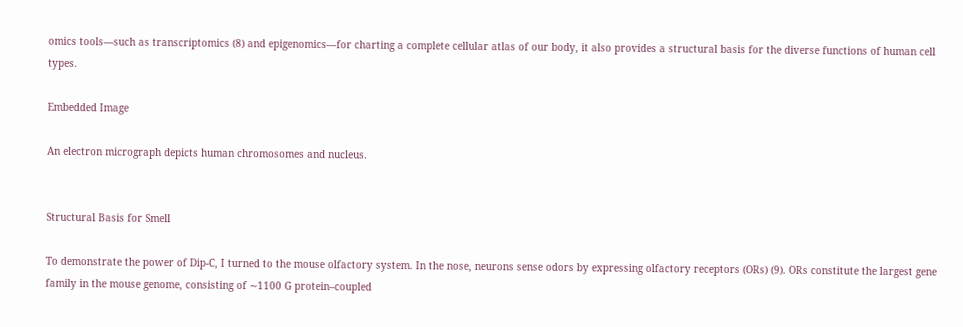omics tools—such as transcriptomics (8) and epigenomics—for charting a complete cellular atlas of our body, it also provides a structural basis for the diverse functions of human cell types.

Embedded Image

An electron micrograph depicts human chromosomes and nucleus.


Structural Basis for Smell

To demonstrate the power of Dip-C, I turned to the mouse olfactory system. In the nose, neurons sense odors by expressing olfactory receptors (ORs) (9). ORs constitute the largest gene family in the mouse genome, consisting of ∼1100 G protein–coupled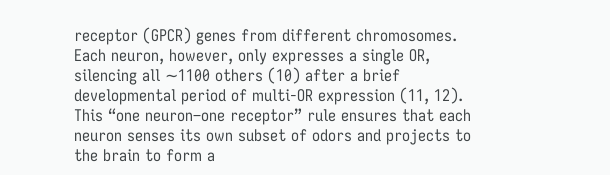receptor (GPCR) genes from different chromosomes. Each neuron, however, only expresses a single OR, silencing all ∼1100 others (10) after a brief developmental period of multi-OR expression (11, 12). This “one neuron–one receptor” rule ensures that each neuron senses its own subset of odors and projects to the brain to form a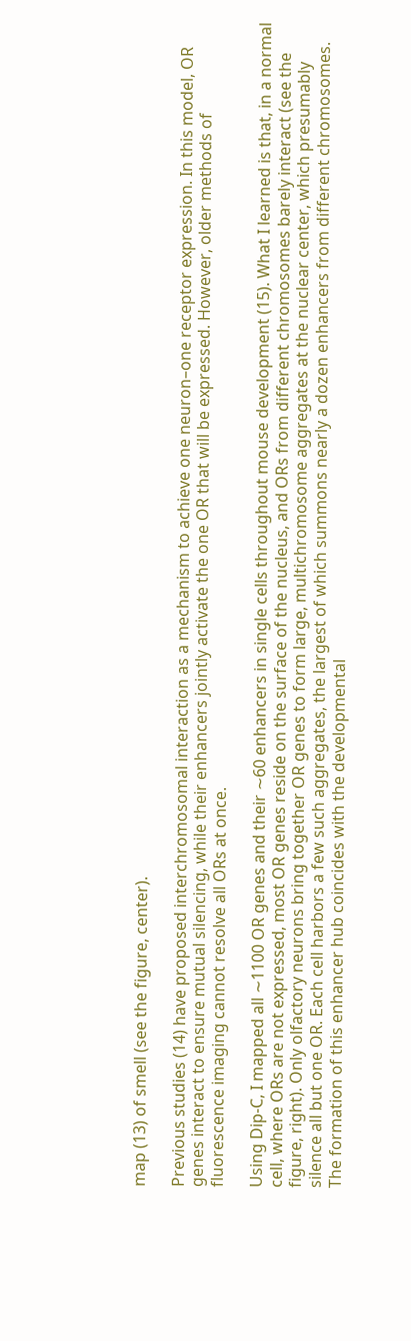map (13) of smell (see the figure, center).

Previous studies (14) have proposed interchromosomal interaction as a mechanism to achieve one neuron–one receptor expression. In this model, OR genes interact to ensure mutual silencing, while their enhancers jointly activate the one OR that will be expressed. However, older methods of fluorescence imaging cannot resolve all ORs at once.

Using Dip-C, I mapped all ∼1100 OR genes and their ∼60 enhancers in single cells throughout mouse development (15). What I learned is that, in a normal cell, where ORs are not expressed, most OR genes reside on the surface of the nucleus, and ORs from different chromosomes barely interact (see the figure, right). Only olfactory neurons bring together OR genes to form large, multichromosome aggregates at the nuclear center, which presumably silence all but one OR. Each cell harbors a few such aggregates, the largest of which summons nearly a dozen enhancers from different chromosomes. The formation of this enhancer hub coincides with the developmental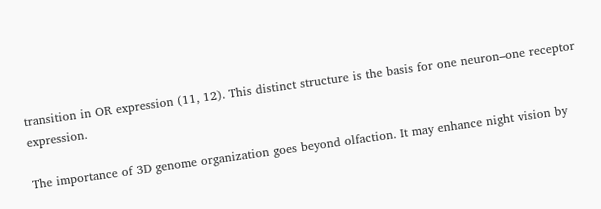transition in OR expression (11, 12). This distinct structure is the basis for one neuron–one receptor expression.

The importance of 3D genome organization goes beyond olfaction. It may enhance night vision by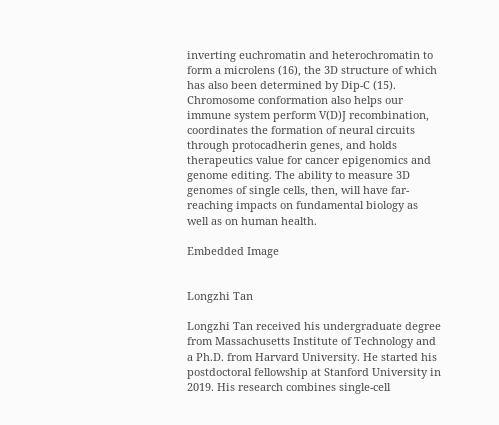inverting euchromatin and heterochromatin to form a microlens (16), the 3D structure of which has also been determined by Dip-C (15). Chromosome conformation also helps our immune system perform V(D)J recombination, coordinates the formation of neural circuits through protocadherin genes, and holds therapeutics value for cancer epigenomics and genome editing. The ability to measure 3D genomes of single cells, then, will have far-reaching impacts on fundamental biology as well as on human health.

Embedded Image


Longzhi Tan

Longzhi Tan received his undergraduate degree from Massachusetts Institute of Technology and a Ph.D. from Harvard University. He started his postdoctoral fellowship at Stanford University in 2019. His research combines single-cell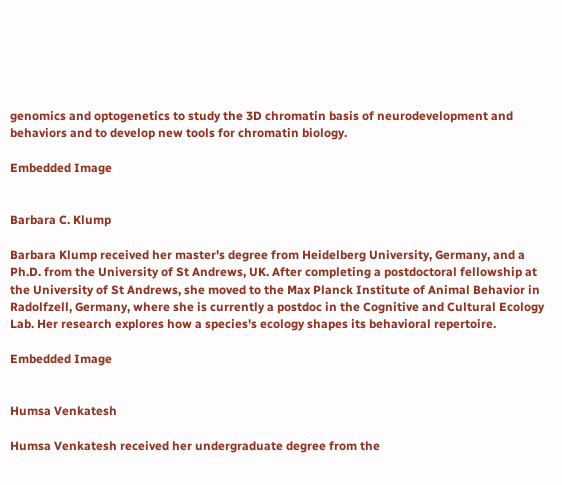genomics and optogenetics to study the 3D chromatin basis of neurodevelopment and behaviors and to develop new tools for chromatin biology.

Embedded Image


Barbara C. Klump

Barbara Klump received her master's degree from Heidelberg University, Germany, and a Ph.D. from the University of St Andrews, UK. After completing a postdoctoral fellowship at the University of St Andrews, she moved to the Max Planck Institute of Animal Behavior in Radolfzell, Germany, where she is currently a postdoc in the Cognitive and Cultural Ecology Lab. Her research explores how a species's ecology shapes its behavioral repertoire.

Embedded Image


Humsa Venkatesh

Humsa Venkatesh received her undergraduate degree from the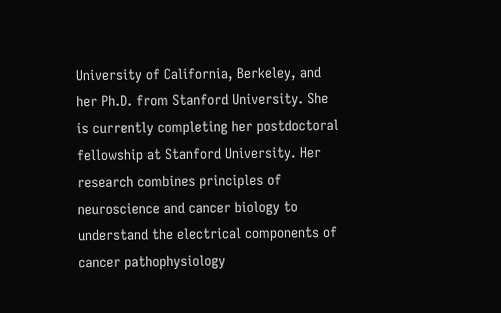University of California, Berkeley, and her Ph.D. from Stanford University. She is currently completing her postdoctoral fellowship at Stanford University. Her research combines principles of neuroscience and cancer biology to understand the electrical components of cancer pathophysiology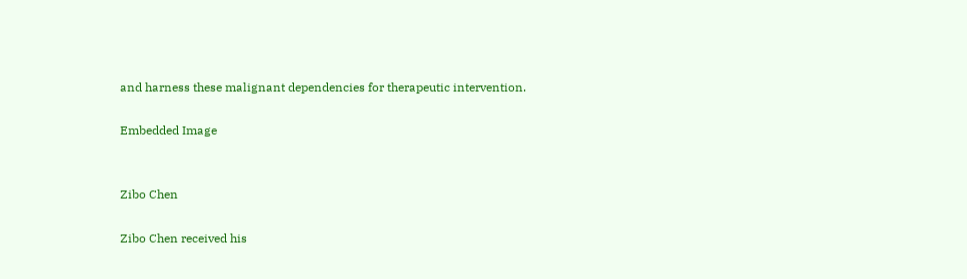and harness these malignant dependencies for therapeutic intervention.

Embedded Image


Zibo Chen

Zibo Chen received his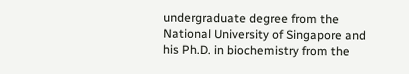undergraduate degree from the National University of Singapore and his Ph.D. in biochemistry from the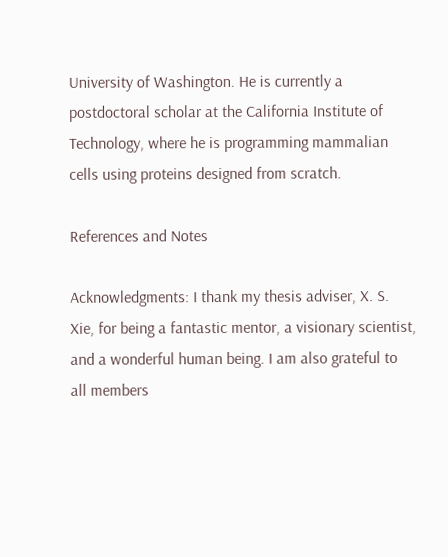University of Washington. He is currently a postdoctoral scholar at the California Institute of Technology, where he is programming mammalian cells using proteins designed from scratch.

References and Notes

Acknowledgments: I thank my thesis adviser, X. S. Xie, for being a fantastic mentor, a visionary scientist, and a wonderful human being. I am also grateful to all members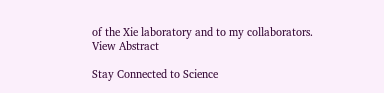of the Xie laboratory and to my collaborators.
View Abstract

Stay Connected to Science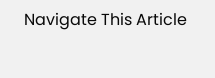Navigate This Article